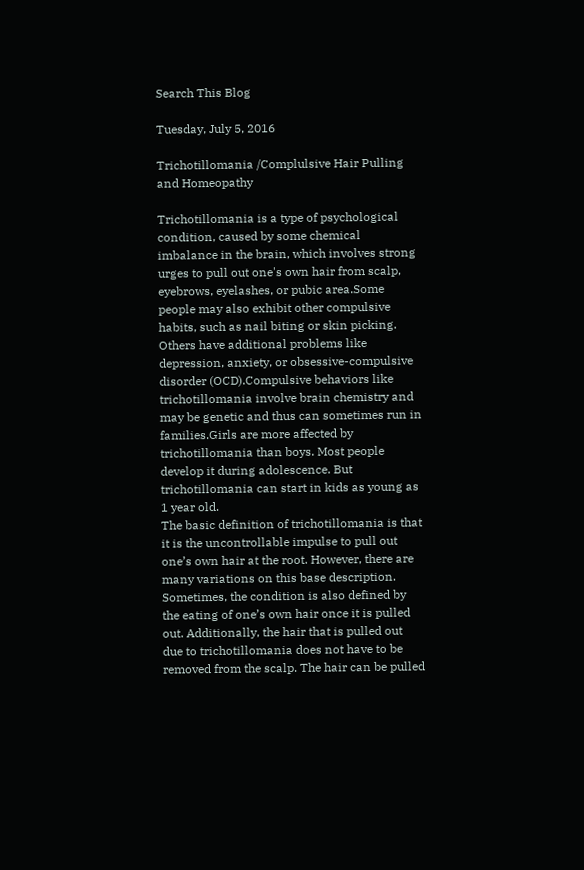Search This Blog

Tuesday, July 5, 2016

Trichotillomania /Complulsive Hair Pulling and Homeopathy

Trichotillomania is a type of psychological condition, caused by some chemical imbalance in the brain, which involves strong urges to pull out one's own hair from scalp, eyebrows, eyelashes, or pubic area.Some people may also exhibit other compulsive habits, such as nail biting or skin picking. Others have additional problems like depression, anxiety, or obsessive-compulsive disorder (OCD).Compulsive behaviors like trichotillomania involve brain chemistry and may be genetic and thus can sometimes run in families.Girls are more affected by trichotillomania than boys. Most people develop it during adolescence. But trichotillomania can start in kids as young as 1 year old.
The basic definition of trichotillomania is that it is the uncontrollable impulse to pull out one’s own hair at the root. However, there are many variations on this base description. Sometimes, the condition is also defined by the eating of one’s own hair once it is pulled out. Additionally, the hair that is pulled out due to trichotillomania does not have to be removed from the scalp. The hair can be pulled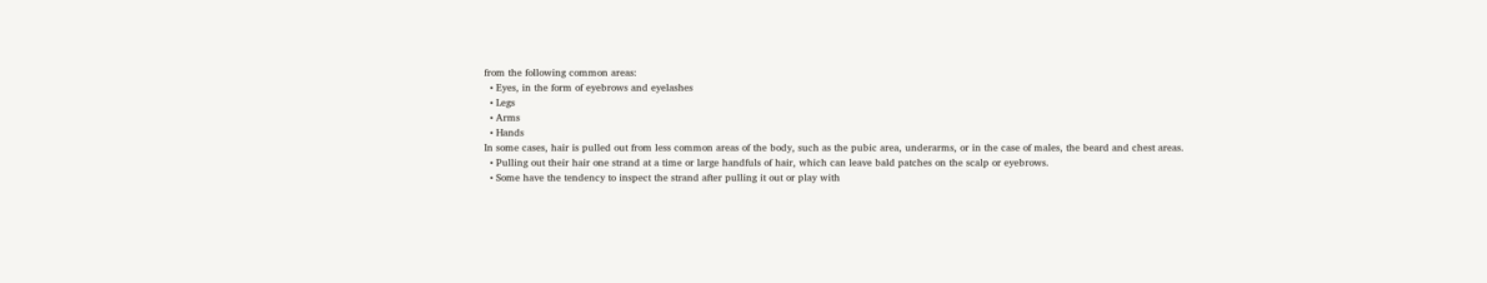from the following common areas:
  • Eyes, in the form of eyebrows and eyelashes
  • Legs
  • Arms
  • Hands
In some cases, hair is pulled out from less common areas of the body, such as the pubic area, underarms, or in the case of males, the beard and chest areas.
  • Pulling out their hair one strand at a time or large handfuls of hair, which can leave bald patches on the scalp or eyebrows.
  • Some have the tendency to inspect the strand after pulling it out or play with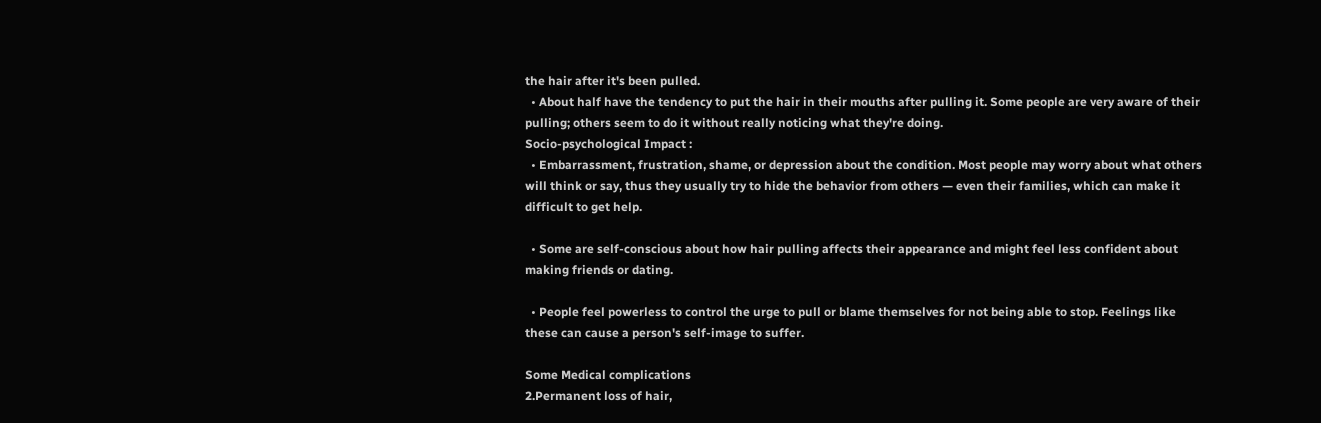the hair after it's been pulled.
  • About half have the tendency to put the hair in their mouths after pulling it. Some people are very aware of their pulling; others seem to do it without really noticing what they're doing.
Socio-psychological Impact :
  • Embarrassment, frustration, shame, or depression about the condition. Most people may worry about what others will think or say, thus they usually try to hide the behavior from others — even their families, which can make it difficult to get help.

  • Some are self-conscious about how hair pulling affects their appearance and might feel less confident about making friends or dating.

  • People feel powerless to control the urge to pull or blame themselves for not being able to stop. Feelings like these can cause a person's self-image to suffer.

Some Medical complications
2.Permanent loss of hair,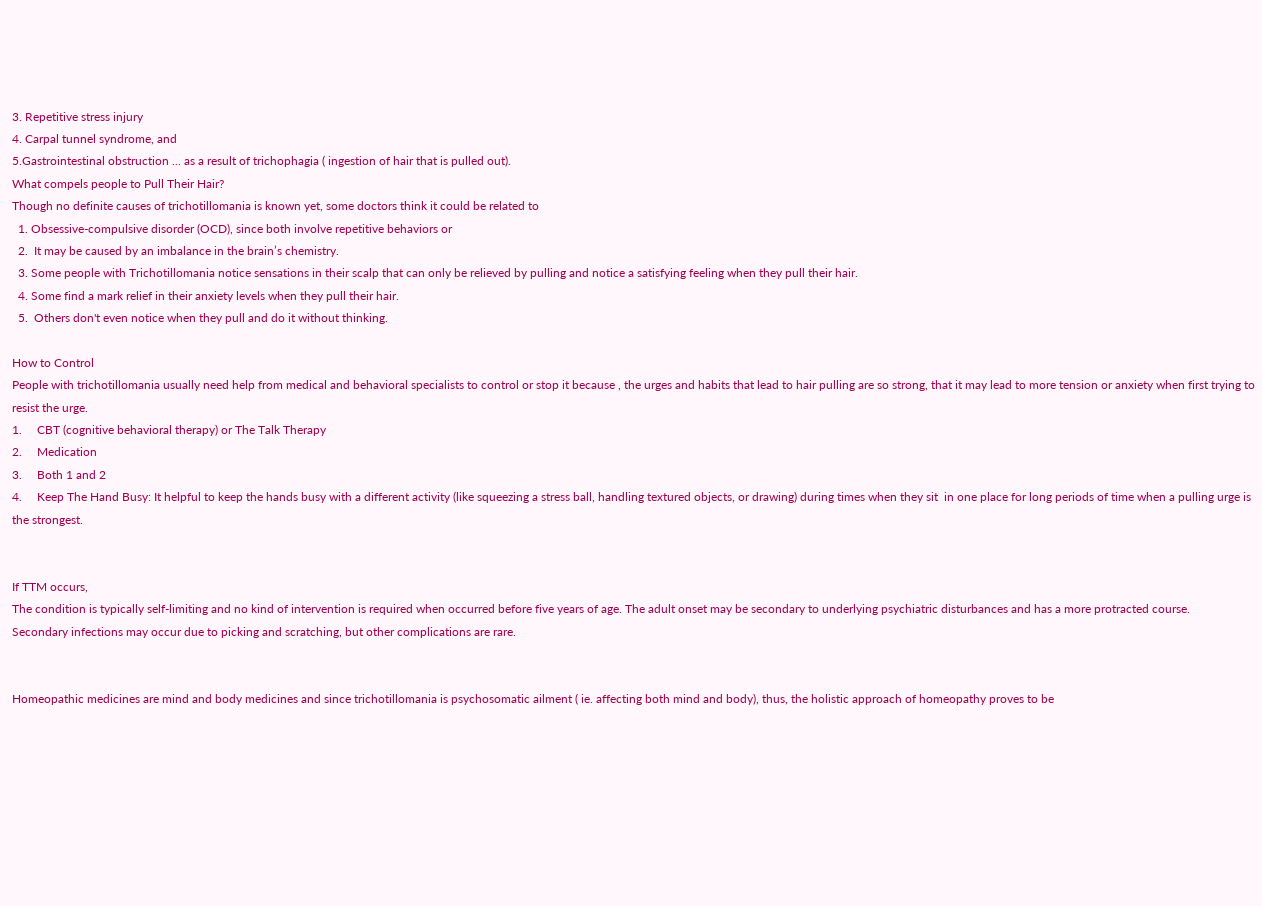3. Repetitive stress injury
4. Carpal tunnel syndrome, and
5.Gastrointestinal obstruction ... as a result of trichophagia ( ingestion of hair that is pulled out).
What compels people to Pull Their Hair?
Though no definite causes of trichotillomania is known yet, some doctors think it could be related to
  1. Obsessive-compulsive disorder (OCD), since both involve repetitive behaviors or
  2.  It may be caused by an imbalance in the brain’s chemistry.
  3. Some people with Trichotillomania notice sensations in their scalp that can only be relieved by pulling and notice a satisfying feeling when they pull their hair.
  4. Some find a mark relief in their anxiety levels when they pull their hair.
  5.  Others don't even notice when they pull and do it without thinking.

How to Control
People with trichotillomania usually need help from medical and behavioral specialists to control or stop it because , the urges and habits that lead to hair pulling are so strong, that it may lead to more tension or anxiety when first trying to resist the urge.
1.     CBT (cognitive behavioral therapy) or The Talk Therapy
2.     Medication
3.     Both 1 and 2
4.     Keep The Hand Busy: It helpful to keep the hands busy with a different activity (like squeezing a stress ball, handling textured objects, or drawing) during times when they sit  in one place for long periods of time when a pulling urge is the strongest.


If TTM occurs,
The condition is typically self-limiting and no kind of intervention is required when occurred before five years of age. The adult onset may be secondary to underlying psychiatric disturbances and has a more protracted course.
Secondary infections may occur due to picking and scratching, but other complications are rare.


Homeopathic medicines are mind and body medicines and since trichotillomania is psychosomatic ailment ( ie. affecting both mind and body), thus, the holistic approach of homeopathy proves to be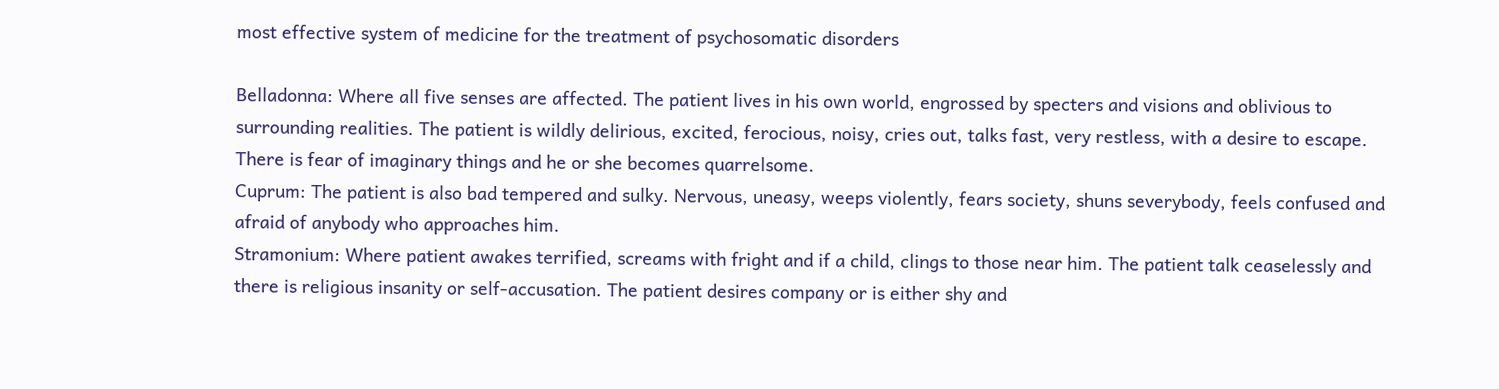most effective system of medicine for the treatment of psychosomatic disorders

Belladonna: Where all five senses are affected. The patient lives in his own world, engrossed by specters and visions and oblivious to surrounding realities. The patient is wildly delirious, excited, ferocious, noisy, cries out, talks fast, very restless, with a desire to escape. There is fear of imaginary things and he or she becomes quarrelsome.
Cuprum: The patient is also bad tempered and sulky. Nervous, uneasy, weeps violently, fears society, shuns severybody, feels confused and afraid of anybody who approaches him.
Stramonium: Where patient awakes terrified, screams with fright and if a child, clings to those near him. The patient talk ceaselessly and there is religious insanity or self-accusation. The patient desires company or is either shy and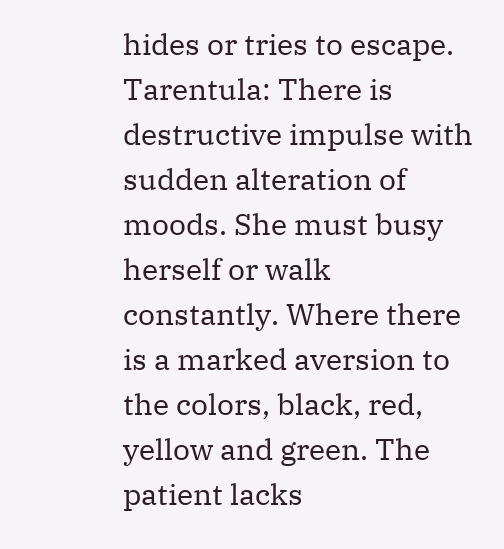hides or tries to escape.
Tarentula: There is destructive impulse with sudden alteration of moods. She must busy herself or walk constantly. Where there is a marked aversion to the colors, black, red, yellow and green. The patient lacks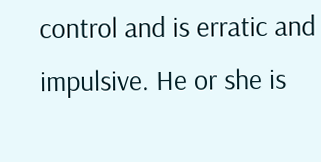control and is erratic and impulsive. He or she is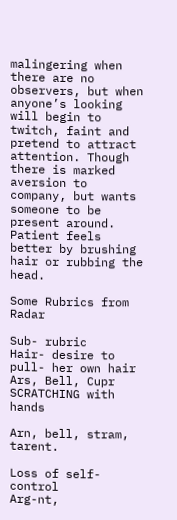malingering when there are no observers, but when anyone’s looking will begin to twitch, faint and pretend to attract attention. Though there is marked aversion to company, but wants someone to be present around.
Patient feels better by brushing hair or rubbing the head.

Some Rubrics from Radar

Sub- rubric
Hair- desire to pull- her own hair
Ars, Bell, Cupr
SCRATCHING with hands

Arn, bell, stram, tarent.

Loss of self- control
Arg-nt,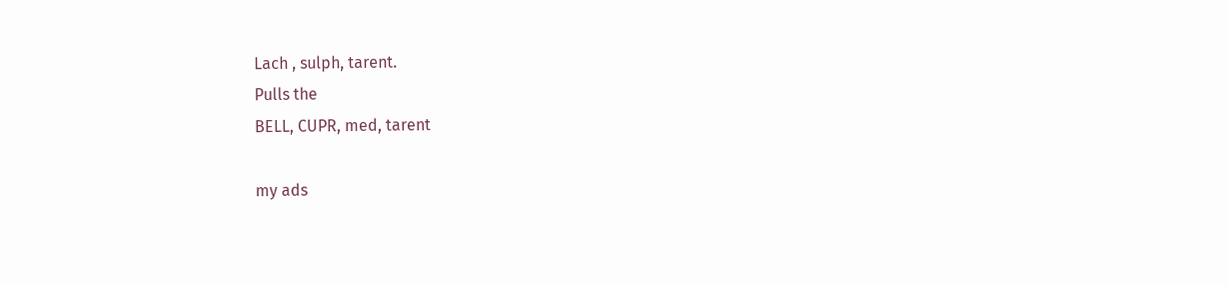Lach , sulph, tarent.
Pulls the
BELL, CUPR, med, tarent

my ads